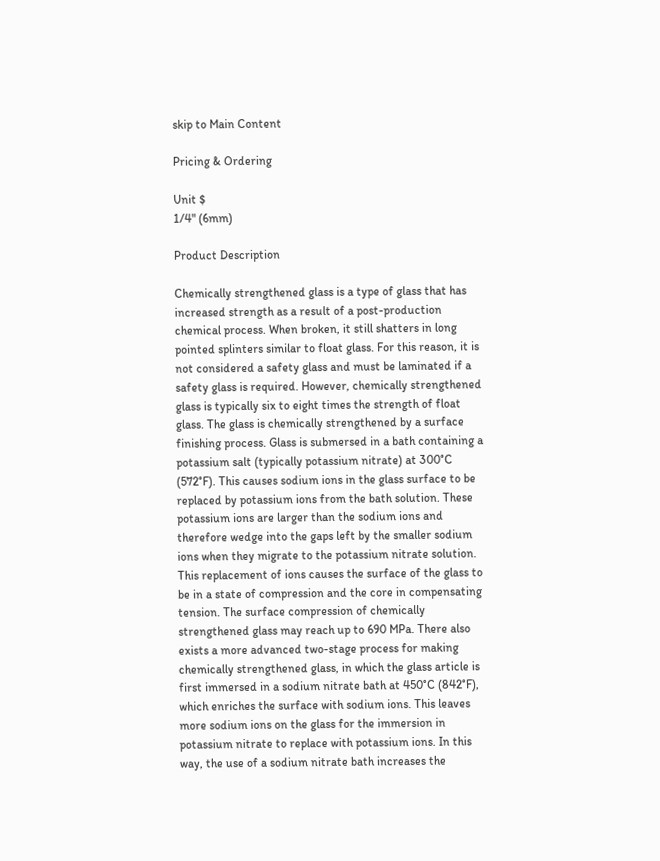skip to Main Content

Pricing & Ordering

Unit $
1/4" (6mm)

Product Description

Chemically strengthened glass is a type of glass that has increased strength as a result of a post-production chemical process. When broken, it still shatters in long pointed splinters similar to float glass. For this reason, it is not considered a safety glass and must be laminated if a safety glass is required. However, chemically strengthened glass is typically six to eight times the strength of float glass. The glass is chemically strengthened by a surface finishing process. Glass is submersed in a bath containing a potassium salt (typically potassium nitrate) at 300°C (572°F). This causes sodium ions in the glass surface to be replaced by potassium ions from the bath solution. These potassium ions are larger than the sodium ions and therefore wedge into the gaps left by the smaller sodium ions when they migrate to the potassium nitrate solution. This replacement of ions causes the surface of the glass to be in a state of compression and the core in compensating tension. The surface compression of chemically strengthened glass may reach up to 690 MPa. There also exists a more advanced two-stage process for making chemically strengthened glass, in which the glass article is first immersed in a sodium nitrate bath at 450°C (842°F), which enriches the surface with sodium ions. This leaves more sodium ions on the glass for the immersion in potassium nitrate to replace with potassium ions. In this way, the use of a sodium nitrate bath increases the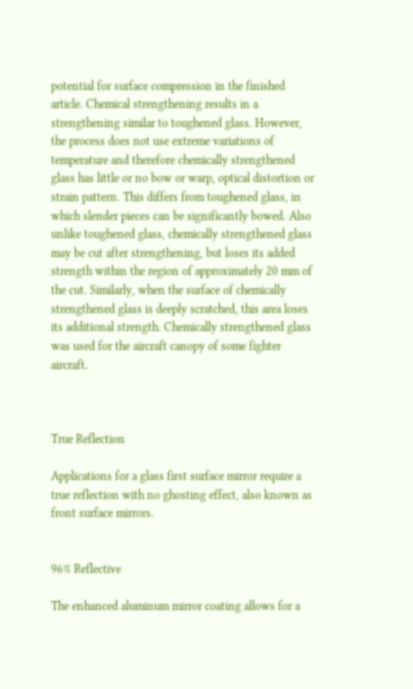potential for surface compression in the finished article. Chemical strengthening results in a strengthening similar to toughened glass. However, the process does not use extreme variations of temperature and therefore chemically strengthened glass has little or no bow or warp, optical distortion or strain pattern. This differs from toughened glass, in which slender pieces can be significantly bowed. Also unlike toughened glass, chemically strengthened glass may be cut after strengthening, but loses its added strength within the region of approximately 20 mm of the cut. Similarly, when the surface of chemically strengthened glass is deeply scratched, this area loses its additional strength. Chemically strengthened glass was used for the aircraft canopy of some fighter aircraft.



True Reflection

Applications for a glass first surface mirror require a true reflection with no ghosting effect, also known as front surface mirrors.


96% Reflective

The enhanced aluminum mirror coating allows for a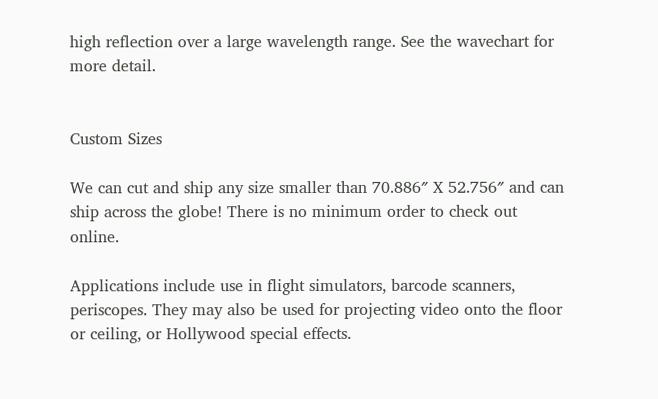high reflection over a large wavelength range. See the wavechart for more detail.


Custom Sizes

We can cut and ship any size smaller than 70.886″ X 52.756″ and can ship across the globe! There is no minimum order to check out online.

Applications include use in flight simulators, barcode scanners, periscopes. They may also be used for projecting video onto the floor or ceiling, or Hollywood special effects.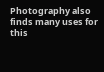Photography also finds many uses for this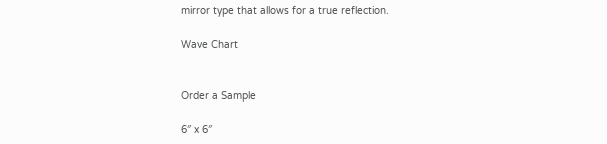mirror type that allows for a true reflection.

Wave Chart


Order a Sample

6″ x 6″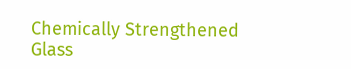Chemically Strengthened Glass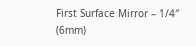First Surface Mirror – 1/4″ (6mm)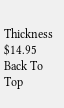Thickness $14.95
Back To Top